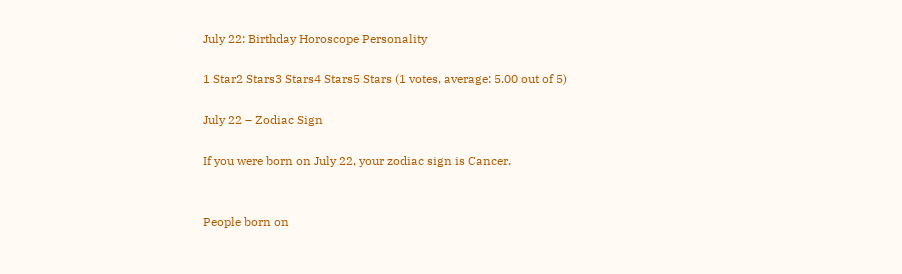July 22: Birthday Horoscope Personality

1 Star2 Stars3 Stars4 Stars5 Stars (1 votes, average: 5.00 out of 5)

July 22 – Zodiac Sign

If you were born on July 22, your zodiac sign is Cancer.


People born on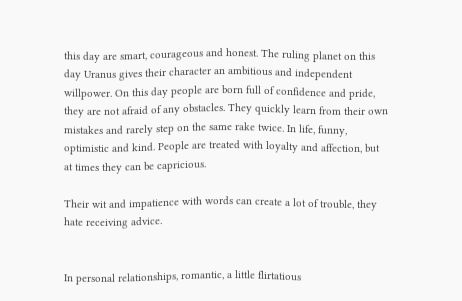this day are smart, courageous and honest. The ruling planet on this day Uranus gives their character an ambitious and independent willpower. On this day people are born full of confidence and pride, they are not afraid of any obstacles. They quickly learn from their own mistakes and rarely step on the same rake twice. In life, funny, optimistic and kind. People are treated with loyalty and affection, but at times they can be capricious.

Their wit and impatience with words can create a lot of trouble, they hate receiving advice.


In personal relationships, romantic, a little flirtatious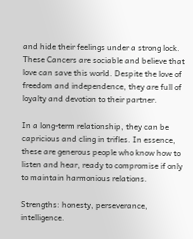and hide their feelings under a strong lock. These Cancers are sociable and believe that love can save this world. Despite the love of freedom and independence, they are full of loyalty and devotion to their partner.

In a long-term relationship, they can be capricious and cling in trifles. In essence, these are generous people who know how to listen and hear, ready to compromise if only to maintain harmonious relations.

Strengths: honesty, perseverance, intelligence.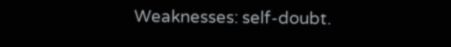Weaknesses: self-doubt.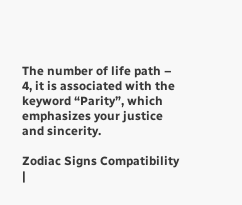The number of life path – 4, it is associated with the keyword “Parity”, which emphasizes your justice and sincerity.

Zodiac Signs Compatibility |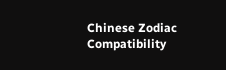Chinese Zodiac Compatibility